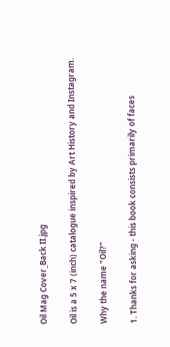Oil Mag Cover_Back II.jpg

Oil is a 5 x 7 (inch) catalogue inspired by Art History and Instagram.

Why the name "Oil?"

1. Thanks for asking - this book consists primarily of faces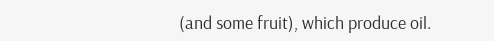(and some fruit), which produce oil.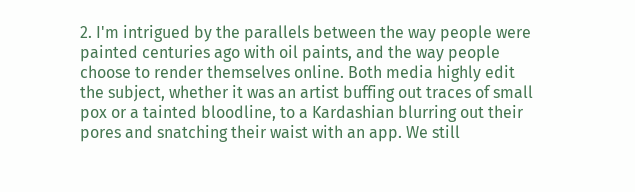2. I'm intrigued by the parallels between the way people were painted centuries ago with oil paints, and the way people choose to render themselves online. Both media highly edit the subject, whether it was an artist buffing out traces of small pox or a tainted bloodline, to a Kardashian blurring out their pores and snatching their waist with an app. We still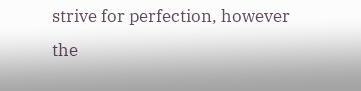strive for perfection, however the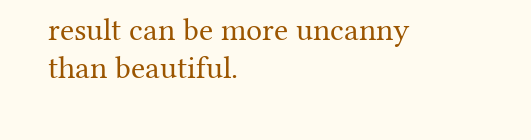result can be more uncanny than beautiful.